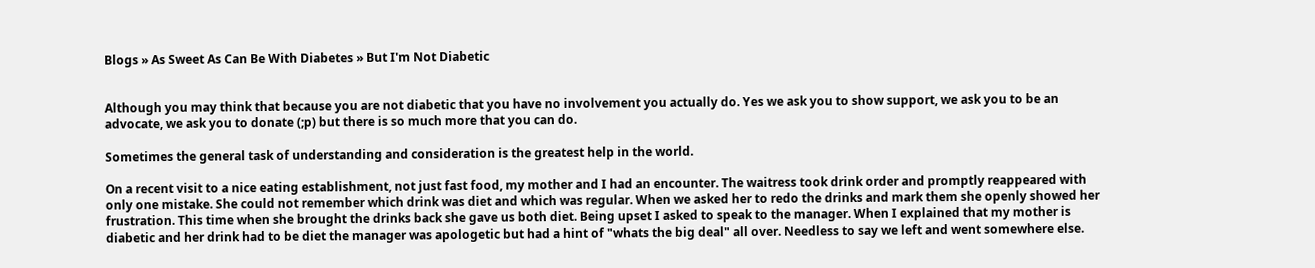Blogs » As Sweet As Can Be With Diabetes » But I'm Not Diabetic


Although you may think that because you are not diabetic that you have no involvement you actually do. Yes we ask you to show support, we ask you to be an advocate, we ask you to donate (;p) but there is so much more that you can do.

Sometimes the general task of understanding and consideration is the greatest help in the world.

On a recent visit to a nice eating establishment, not just fast food, my mother and I had an encounter. The waitress took drink order and promptly reappeared with only one mistake. She could not remember which drink was diet and which was regular. When we asked her to redo the drinks and mark them she openly showed her frustration. This time when she brought the drinks back she gave us both diet. Being upset I asked to speak to the manager. When I explained that my mother is diabetic and her drink had to be diet the manager was apologetic but had a hint of "whats the big deal" all over. Needless to say we left and went somewhere else.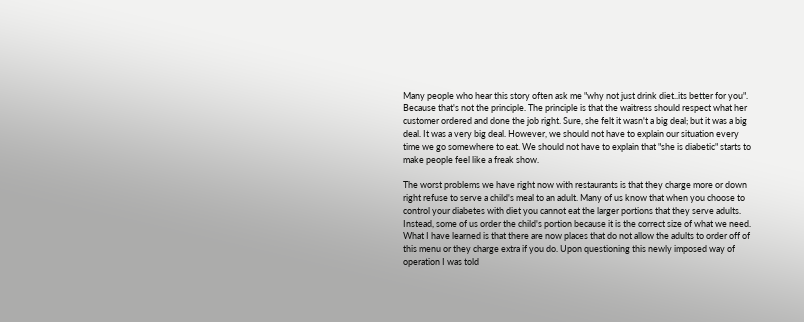Many people who hear this story often ask me "why not just drink diet..its better for you". Because that's not the principle. The principle is that the waitress should respect what her customer ordered and done the job right. Sure, she felt it wasn't a big deal; but it was a big deal. It was a very big deal. However, we should not have to explain our situation every time we go somewhere to eat. We should not have to explain that "she is diabetic" starts to make people feel like a freak show.

The worst problems we have right now with restaurants is that they charge more or down right refuse to serve a child's meal to an adult. Many of us know that when you choose to control your diabetes with diet you cannot eat the larger portions that they serve adults. Instead, some of us order the child's portion because it is the correct size of what we need. What I have learned is that there are now places that do not allow the adults to order off of this menu or they charge extra if you do. Upon questioning this newly imposed way of operation I was told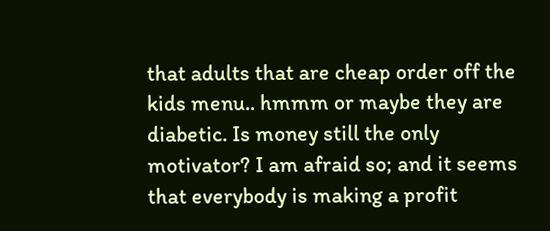that adults that are cheap order off the kids menu.. hmmm or maybe they are diabetic. Is money still the only motivator? I am afraid so; and it seems that everybody is making a profit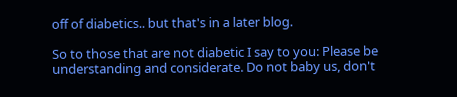off of diabetics.. but that's in a later blog.

So to those that are not diabetic I say to you: Please be understanding and considerate. Do not baby us, don't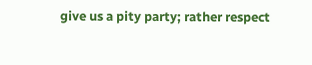give us a pity party; rather respect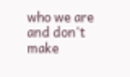who we are and don't make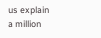us explain a million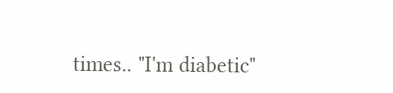times.. "I'm diabetic"